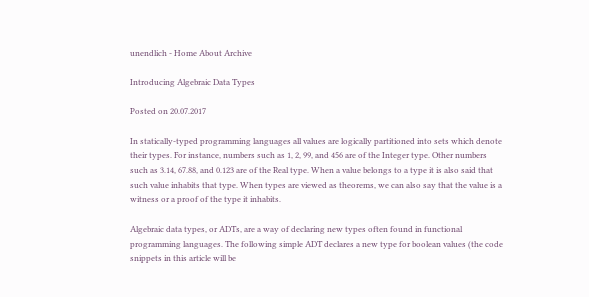unendlich - Home About Archive

Introducing Algebraic Data Types

Posted on 20.07.2017

In statically-typed programming languages all values are logically partitioned into sets which denote their types. For instance, numbers such as 1, 2, 99, and 456 are of the Integer type. Other numbers such as 3.14, 67.88, and 0.123 are of the Real type. When a value belongs to a type it is also said that such value inhabits that type. When types are viewed as theorems, we can also say that the value is a witness or a proof of the type it inhabits.

Algebraic data types, or ADTs, are a way of declaring new types often found in functional programming languages. The following simple ADT declares a new type for boolean values (the code snippets in this article will be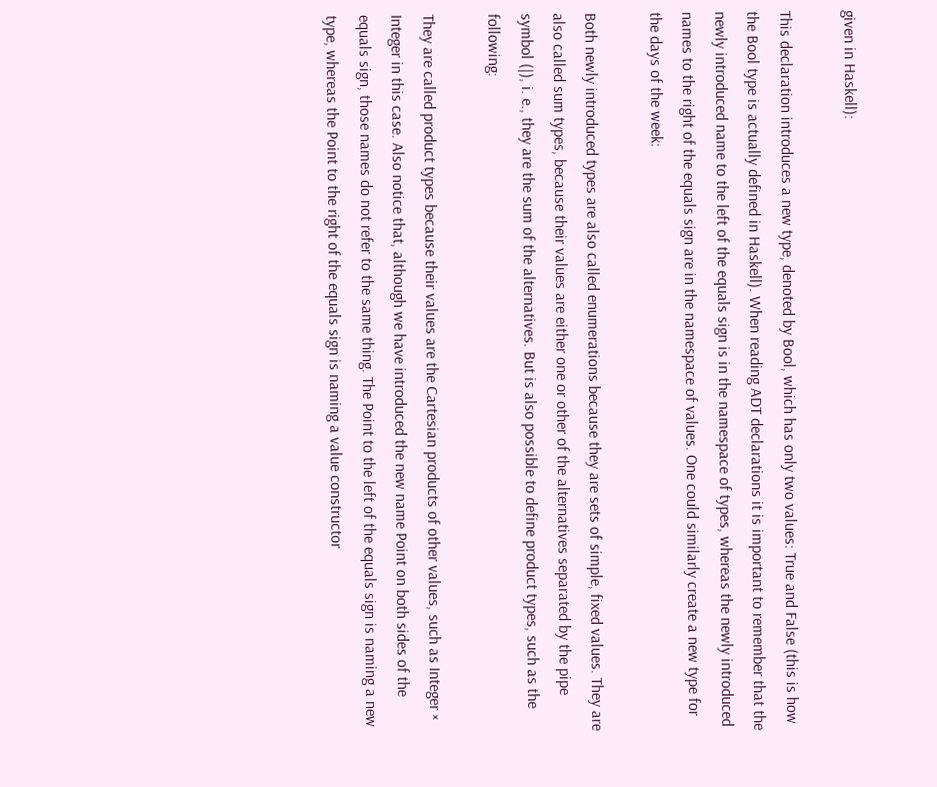given in Haskell):

This declaration introduces a new type, denoted by Bool, which has only two values: True and False (this is how the Bool type is actually defined in Haskell). When reading ADT declarations it is important to remember that the newly introduced name to the left of the equals sign is in the namespace of types, whereas the newly introduced names to the right of the equals sign are in the namespace of values. One could similarly create a new type for the days of the week:

Both newly introduced types are also called enumerations because they are sets of simple, fixed values. They are also called sum types, because their values are either one or other of the alternatives separated by the pipe symbol (|), i. e., they are the sum of the alternatives. But is also possible to define product types, such as the following:

They are called product types because their values are the Cartesian products of other values, such as Integer × Integer in this case. Also notice that, although we have introduced the new name Point on both sides of the equals sign, those names do not refer to the same thing. The Point to the left of the equals sign is naming a new type, whereas the Point to the right of the equals sign is naming a value constructor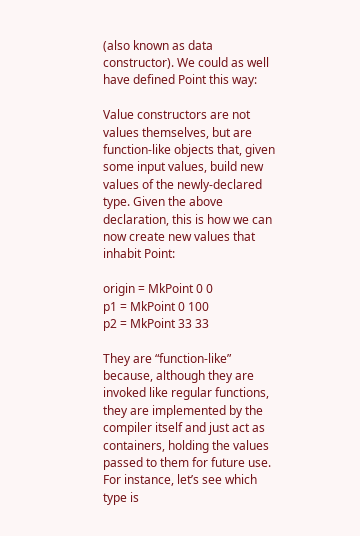(also known as data constructor). We could as well have defined Point this way:

Value constructors are not values themselves, but are function-like objects that, given some input values, build new values of the newly-declared type. Given the above declaration, this is how we can now create new values that inhabit Point:

origin = MkPoint 0 0
p1 = MkPoint 0 100
p2 = MkPoint 33 33

They are “function-like” because, although they are invoked like regular functions, they are implemented by the compiler itself and just act as containers, holding the values passed to them for future use. For instance, let’s see which type is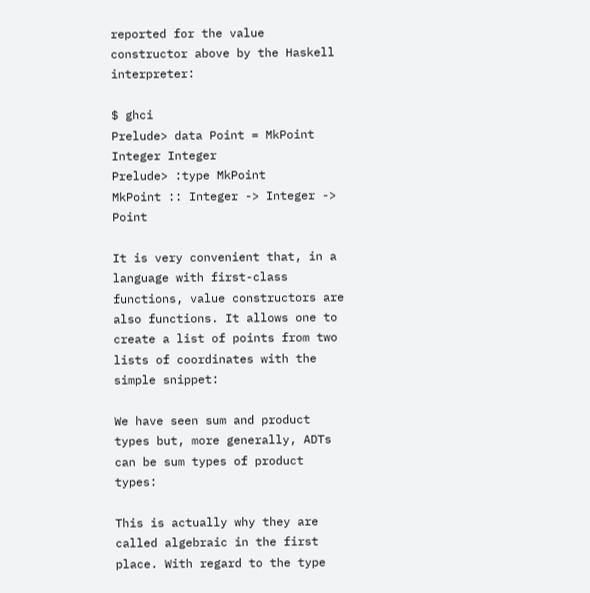reported for the value constructor above by the Haskell interpreter:

$ ghci
Prelude> data Point = MkPoint Integer Integer
Prelude> :type MkPoint
MkPoint :: Integer -> Integer -> Point

It is very convenient that, in a language with first-class functions, value constructors are also functions. It allows one to create a list of points from two lists of coordinates with the simple snippet:

We have seen sum and product types but, more generally, ADTs can be sum types of product types:

This is actually why they are called algebraic in the first place. With regard to the type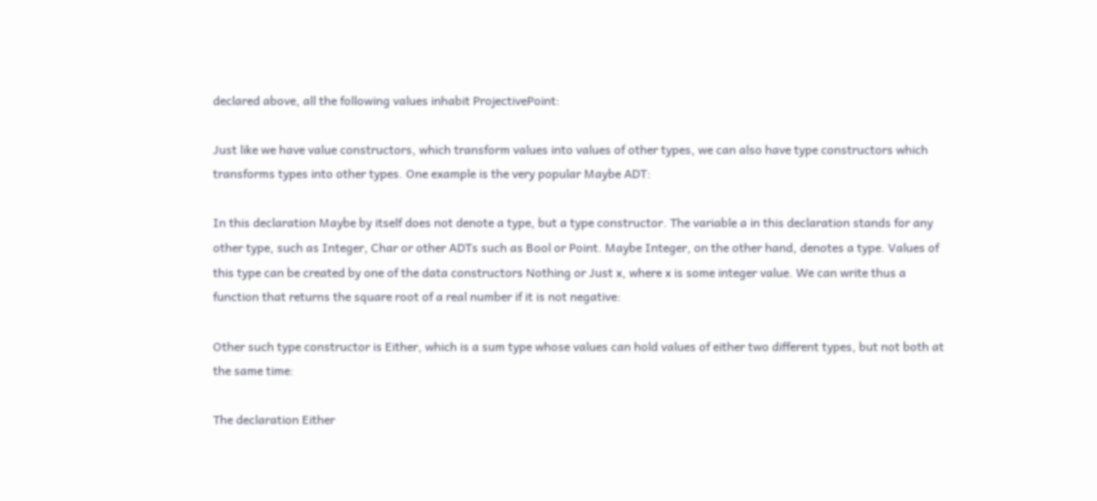declared above, all the following values inhabit ProjectivePoint:

Just like we have value constructors, which transform values into values of other types, we can also have type constructors which transforms types into other types. One example is the very popular Maybe ADT:

In this declaration Maybe by itself does not denote a type, but a type constructor. The variable a in this declaration stands for any other type, such as Integer, Char or other ADTs such as Bool or Point. Maybe Integer, on the other hand, denotes a type. Values of this type can be created by one of the data constructors Nothing or Just x, where x is some integer value. We can write thus a function that returns the square root of a real number if it is not negative:

Other such type constructor is Either, which is a sum type whose values can hold values of either two different types, but not both at the same time:

The declaration Either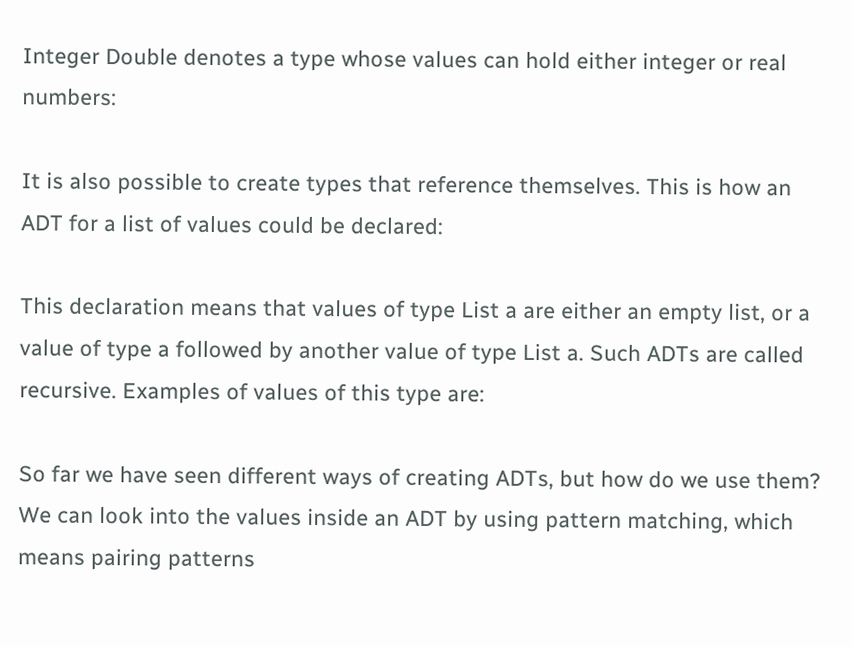Integer Double denotes a type whose values can hold either integer or real numbers:

It is also possible to create types that reference themselves. This is how an ADT for a list of values could be declared:

This declaration means that values of type List a are either an empty list, or a value of type a followed by another value of type List a. Such ADTs are called recursive. Examples of values of this type are:

So far we have seen different ways of creating ADTs, but how do we use them? We can look into the values inside an ADT by using pattern matching, which means pairing patterns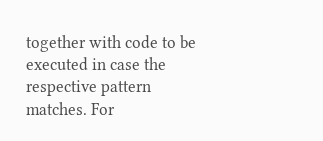together with code to be executed in case the respective pattern matches. For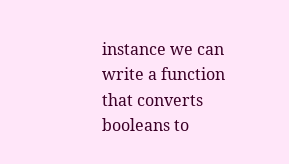instance we can write a function that converts booleans to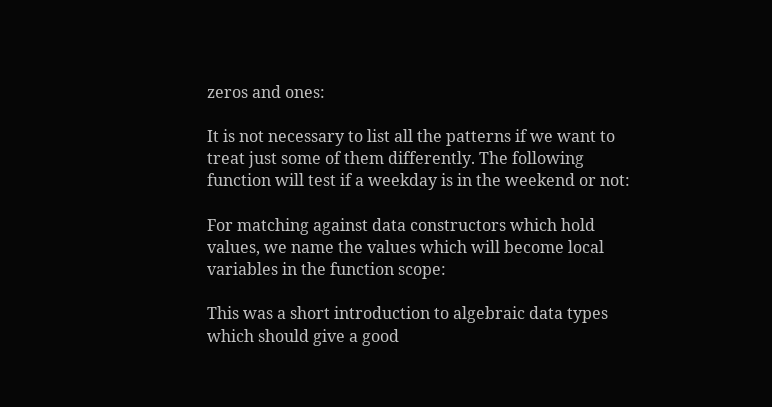zeros and ones:

It is not necessary to list all the patterns if we want to treat just some of them differently. The following function will test if a weekday is in the weekend or not:

For matching against data constructors which hold values, we name the values which will become local variables in the function scope:

This was a short introduction to algebraic data types which should give a good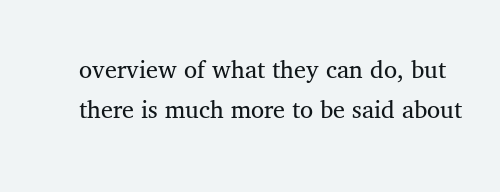overview of what they can do, but there is much more to be said about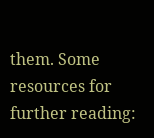them. Some resources for further reading: